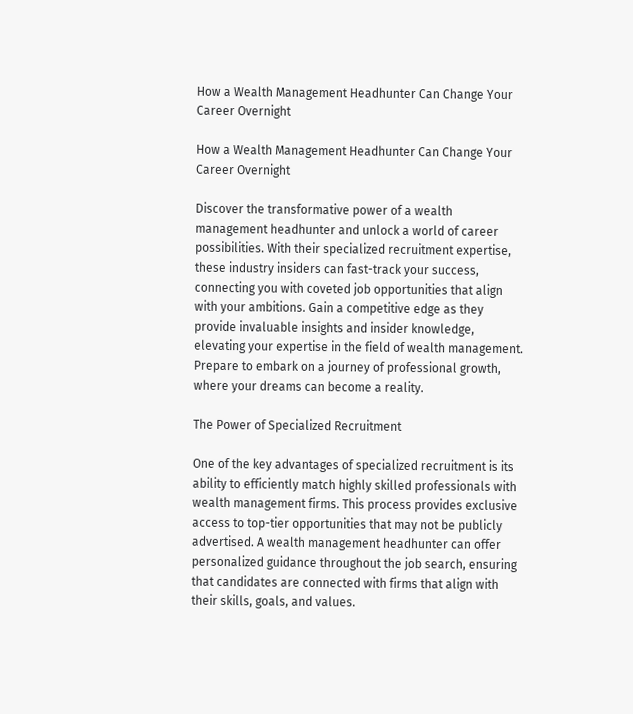How a Wealth Management Headhunter Can Change Your Career Overnight

How a Wealth Management Headhunter Can Change Your Career Overnight

Discover the transformative power of a wealth management headhunter and unlock a world of career possibilities. With their specialized recruitment expertise, these industry insiders can fast-track your success, connecting you with coveted job opportunities that align with your ambitions. Gain a competitive edge as they provide invaluable insights and insider knowledge, elevating your expertise in the field of wealth management. Prepare to embark on a journey of professional growth, where your dreams can become a reality.

The Power of Specialized Recruitment

One of the key advantages of specialized recruitment is its ability to efficiently match highly skilled professionals with wealth management firms. This process provides exclusive access to top-tier opportunities that may not be publicly advertised. A wealth management headhunter can offer personalized guidance throughout the job search, ensuring that candidates are connected with firms that align with their skills, goals, and values.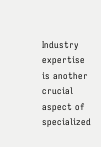Industry expertise is another crucial aspect of specialized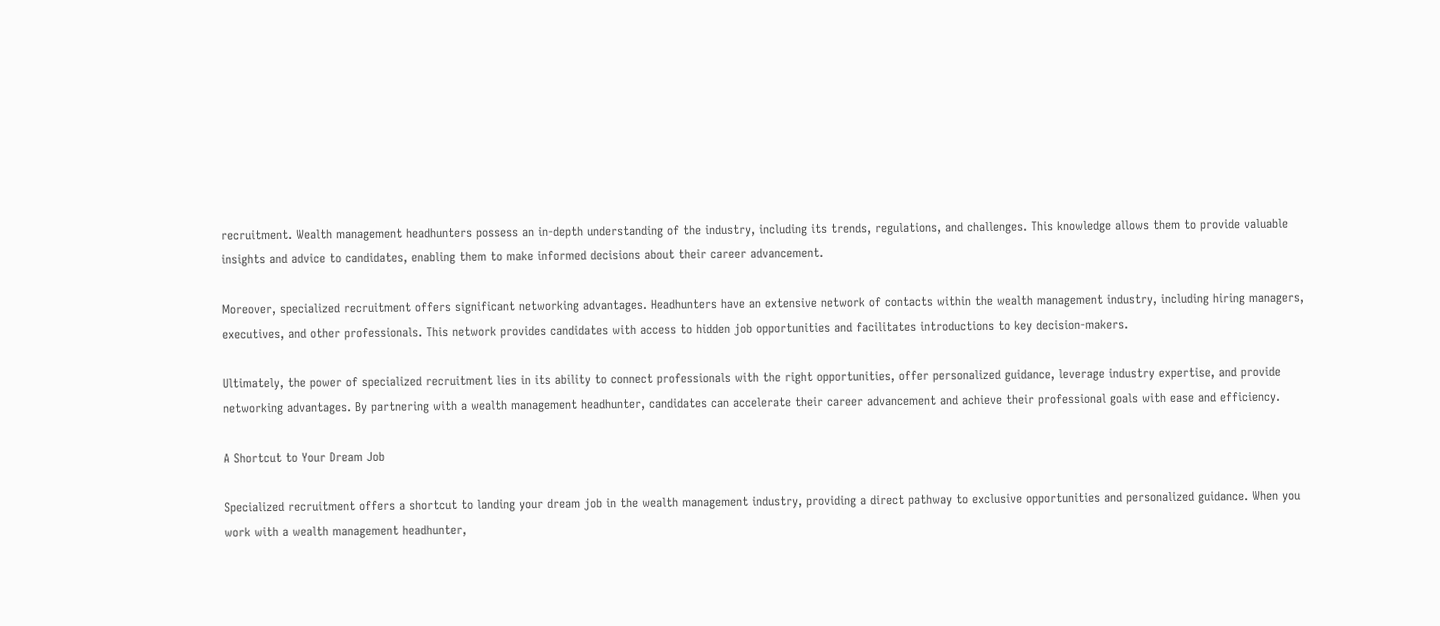recruitment. Wealth management headhunters possess an in-depth understanding of the industry, including its trends, regulations, and challenges. This knowledge allows them to provide valuable insights and advice to candidates, enabling them to make informed decisions about their career advancement.

Moreover, specialized recruitment offers significant networking advantages. Headhunters have an extensive network of contacts within the wealth management industry, including hiring managers, executives, and other professionals. This network provides candidates with access to hidden job opportunities and facilitates introductions to key decision-makers.

Ultimately, the power of specialized recruitment lies in its ability to connect professionals with the right opportunities, offer personalized guidance, leverage industry expertise, and provide networking advantages. By partnering with a wealth management headhunter, candidates can accelerate their career advancement and achieve their professional goals with ease and efficiency.

A Shortcut to Your Dream Job

Specialized recruitment offers a shortcut to landing your dream job in the wealth management industry, providing a direct pathway to exclusive opportunities and personalized guidance. When you work with a wealth management headhunter,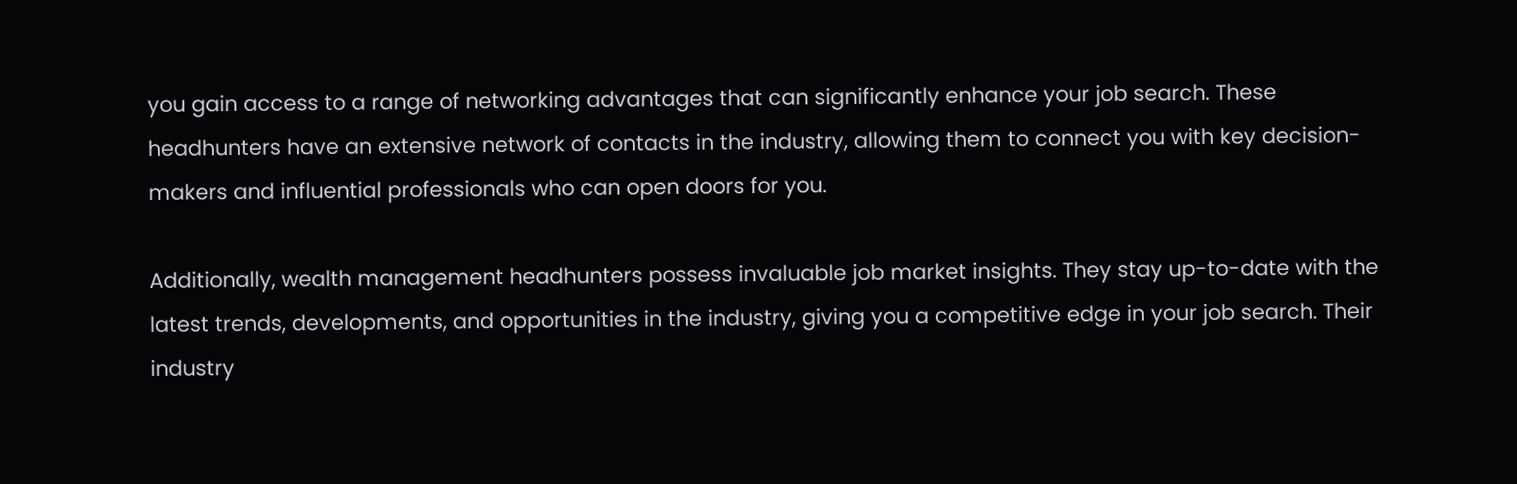you gain access to a range of networking advantages that can significantly enhance your job search. These headhunters have an extensive network of contacts in the industry, allowing them to connect you with key decision-makers and influential professionals who can open doors for you.

Additionally, wealth management headhunters possess invaluable job market insights. They stay up-to-date with the latest trends, developments, and opportunities in the industry, giving you a competitive edge in your job search. Their industry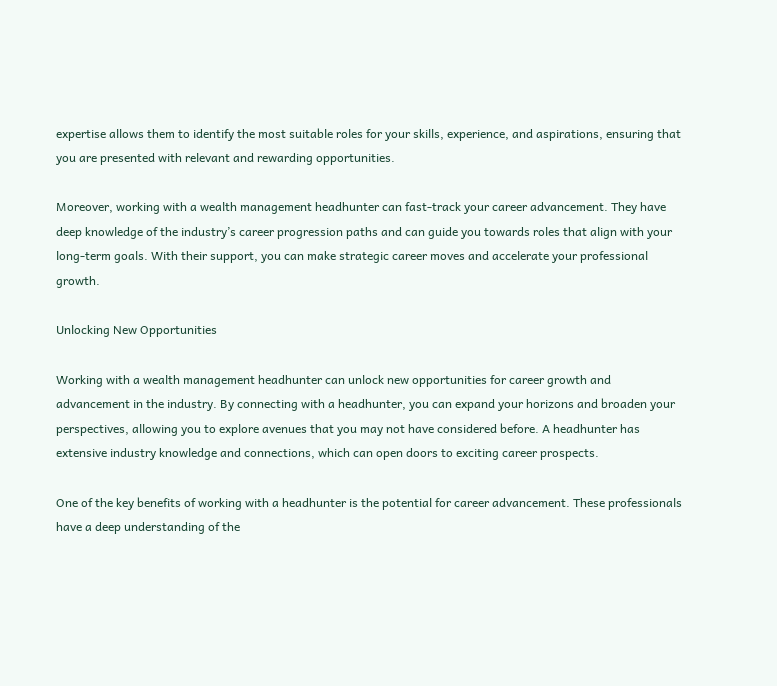expertise allows them to identify the most suitable roles for your skills, experience, and aspirations, ensuring that you are presented with relevant and rewarding opportunities.

Moreover, working with a wealth management headhunter can fast-track your career advancement. They have deep knowledge of the industry’s career progression paths and can guide you towards roles that align with your long-term goals. With their support, you can make strategic career moves and accelerate your professional growth.

Unlocking New Opportunities

Working with a wealth management headhunter can unlock new opportunities for career growth and advancement in the industry. By connecting with a headhunter, you can expand your horizons and broaden your perspectives, allowing you to explore avenues that you may not have considered before. A headhunter has extensive industry knowledge and connections, which can open doors to exciting career prospects.

One of the key benefits of working with a headhunter is the potential for career advancement. These professionals have a deep understanding of the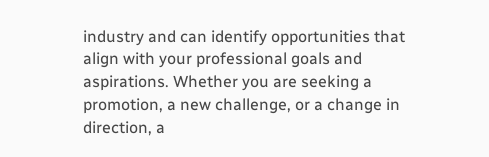industry and can identify opportunities that align with your professional goals and aspirations. Whether you are seeking a promotion, a new challenge, or a change in direction, a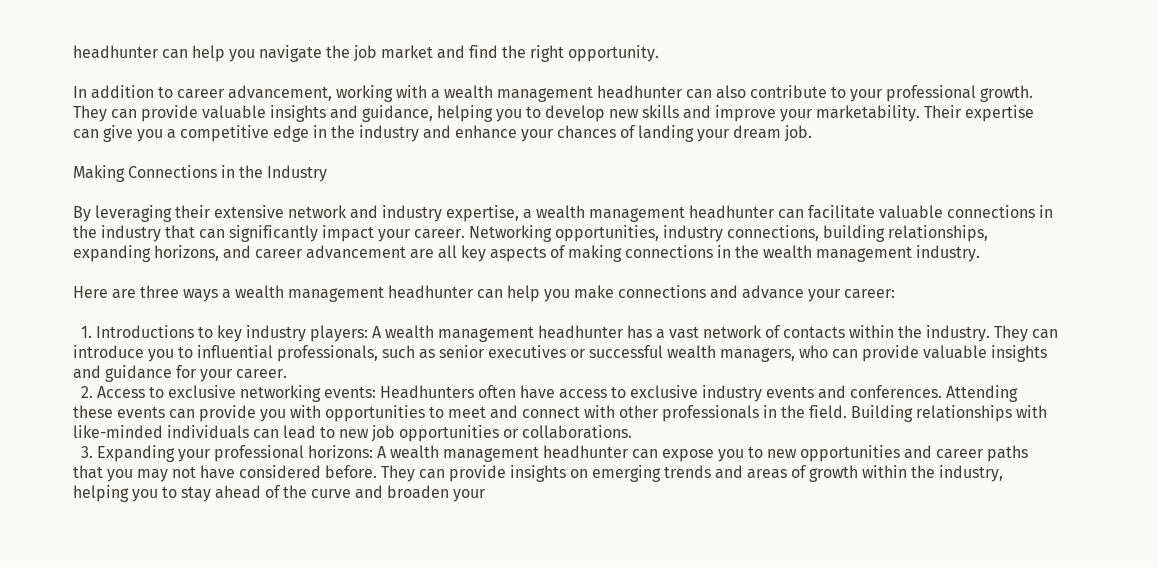headhunter can help you navigate the job market and find the right opportunity.

In addition to career advancement, working with a wealth management headhunter can also contribute to your professional growth. They can provide valuable insights and guidance, helping you to develop new skills and improve your marketability. Their expertise can give you a competitive edge in the industry and enhance your chances of landing your dream job.

Making Connections in the Industry

By leveraging their extensive network and industry expertise, a wealth management headhunter can facilitate valuable connections in the industry that can significantly impact your career. Networking opportunities, industry connections, building relationships, expanding horizons, and career advancement are all key aspects of making connections in the wealth management industry.

Here are three ways a wealth management headhunter can help you make connections and advance your career:

  1. Introductions to key industry players: A wealth management headhunter has a vast network of contacts within the industry. They can introduce you to influential professionals, such as senior executives or successful wealth managers, who can provide valuable insights and guidance for your career.
  2. Access to exclusive networking events: Headhunters often have access to exclusive industry events and conferences. Attending these events can provide you with opportunities to meet and connect with other professionals in the field. Building relationships with like-minded individuals can lead to new job opportunities or collaborations.
  3. Expanding your professional horizons: A wealth management headhunter can expose you to new opportunities and career paths that you may not have considered before. They can provide insights on emerging trends and areas of growth within the industry, helping you to stay ahead of the curve and broaden your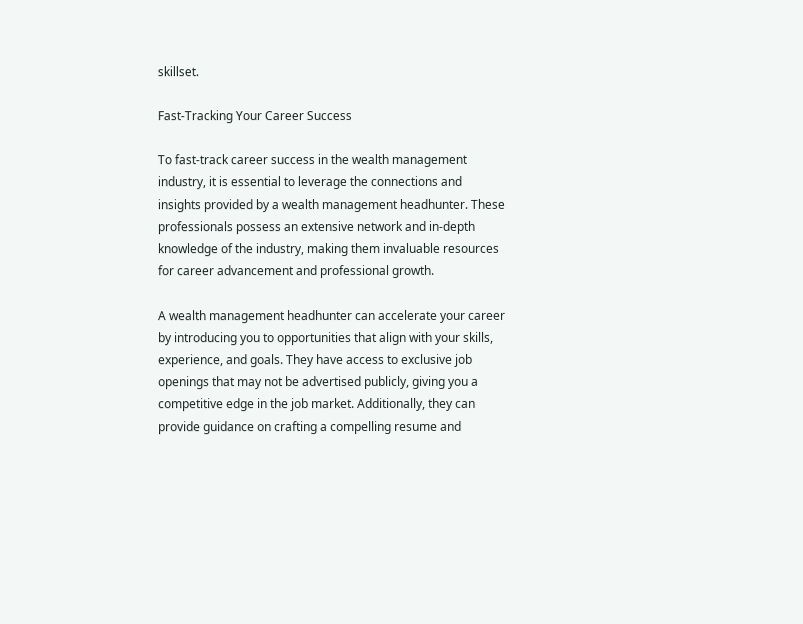skillset.

Fast-Tracking Your Career Success

To fast-track career success in the wealth management industry, it is essential to leverage the connections and insights provided by a wealth management headhunter. These professionals possess an extensive network and in-depth knowledge of the industry, making them invaluable resources for career advancement and professional growth.

A wealth management headhunter can accelerate your career by introducing you to opportunities that align with your skills, experience, and goals. They have access to exclusive job openings that may not be advertised publicly, giving you a competitive edge in the job market. Additionally, they can provide guidance on crafting a compelling resume and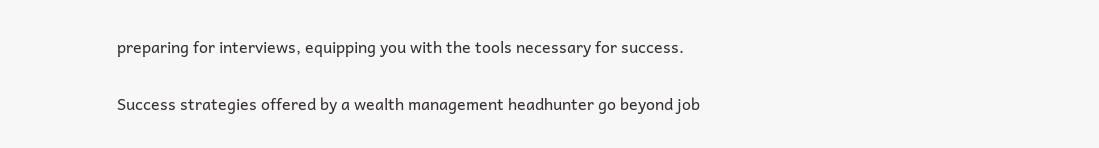preparing for interviews, equipping you with the tools necessary for success.

Success strategies offered by a wealth management headhunter go beyond job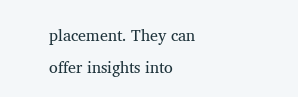placement. They can offer insights into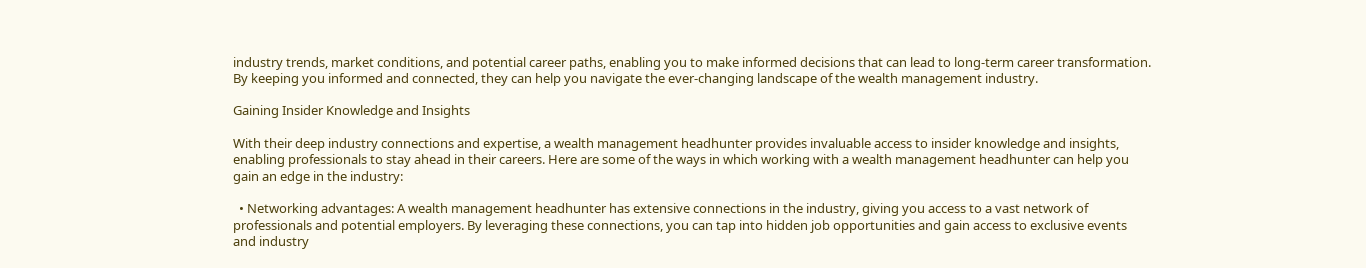industry trends, market conditions, and potential career paths, enabling you to make informed decisions that can lead to long-term career transformation. By keeping you informed and connected, they can help you navigate the ever-changing landscape of the wealth management industry.

Gaining Insider Knowledge and Insights

With their deep industry connections and expertise, a wealth management headhunter provides invaluable access to insider knowledge and insights, enabling professionals to stay ahead in their careers. Here are some of the ways in which working with a wealth management headhunter can help you gain an edge in the industry:

  • Networking advantages: A wealth management headhunter has extensive connections in the industry, giving you access to a vast network of professionals and potential employers. By leveraging these connections, you can tap into hidden job opportunities and gain access to exclusive events and industry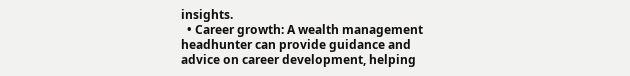insights.
  • Career growth: A wealth management headhunter can provide guidance and advice on career development, helping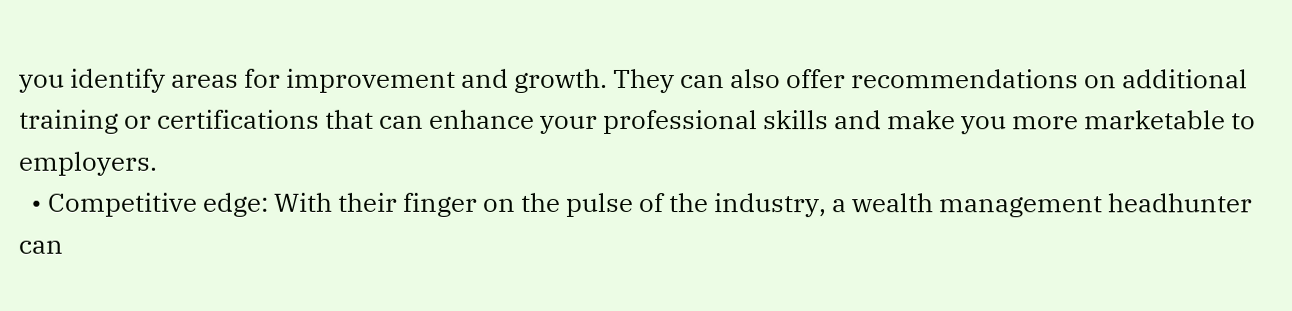you identify areas for improvement and growth. They can also offer recommendations on additional training or certifications that can enhance your professional skills and make you more marketable to employers.
  • Competitive edge: With their finger on the pulse of the industry, a wealth management headhunter can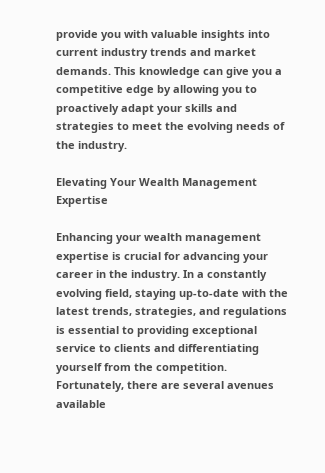provide you with valuable insights into current industry trends and market demands. This knowledge can give you a competitive edge by allowing you to proactively adapt your skills and strategies to meet the evolving needs of the industry.

Elevating Your Wealth Management Expertise

Enhancing your wealth management expertise is crucial for advancing your career in the industry. In a constantly evolving field, staying up-to-date with the latest trends, strategies, and regulations is essential to providing exceptional service to clients and differentiating yourself from the competition. Fortunately, there are several avenues available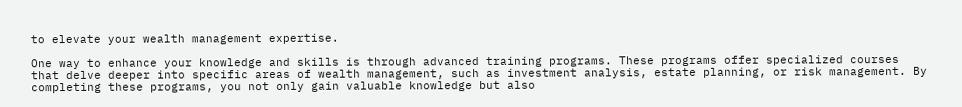to elevate your wealth management expertise.

One way to enhance your knowledge and skills is through advanced training programs. These programs offer specialized courses that delve deeper into specific areas of wealth management, such as investment analysis, estate planning, or risk management. By completing these programs, you not only gain valuable knowledge but also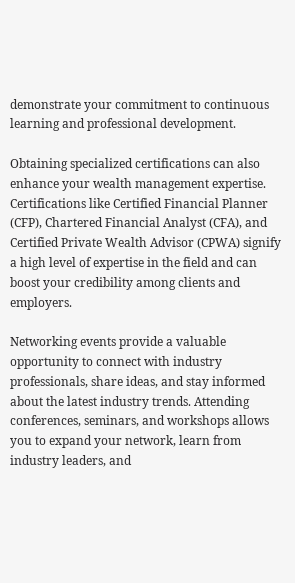demonstrate your commitment to continuous learning and professional development.

Obtaining specialized certifications can also enhance your wealth management expertise. Certifications like Certified Financial Planner (CFP), Chartered Financial Analyst (CFA), and Certified Private Wealth Advisor (CPWA) signify a high level of expertise in the field and can boost your credibility among clients and employers.

Networking events provide a valuable opportunity to connect with industry professionals, share ideas, and stay informed about the latest industry trends. Attending conferences, seminars, and workshops allows you to expand your network, learn from industry leaders, and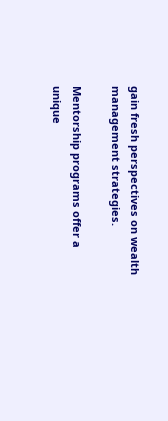gain fresh perspectives on wealth management strategies.

Mentorship programs offer a unique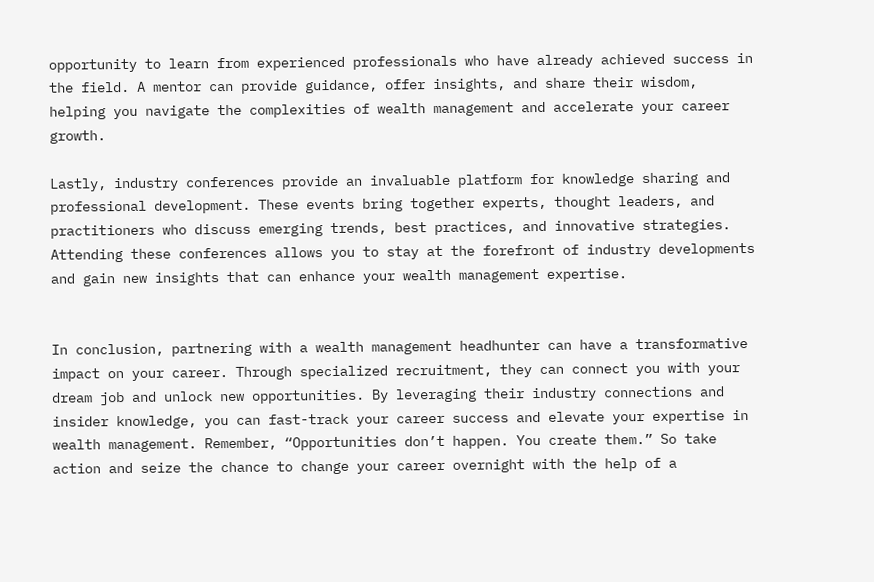opportunity to learn from experienced professionals who have already achieved success in the field. A mentor can provide guidance, offer insights, and share their wisdom, helping you navigate the complexities of wealth management and accelerate your career growth.

Lastly, industry conferences provide an invaluable platform for knowledge sharing and professional development. These events bring together experts, thought leaders, and practitioners who discuss emerging trends, best practices, and innovative strategies. Attending these conferences allows you to stay at the forefront of industry developments and gain new insights that can enhance your wealth management expertise.


In conclusion, partnering with a wealth management headhunter can have a transformative impact on your career. Through specialized recruitment, they can connect you with your dream job and unlock new opportunities. By leveraging their industry connections and insider knowledge, you can fast-track your career success and elevate your expertise in wealth management. Remember, “Opportunities don’t happen. You create them.” So take action and seize the chance to change your career overnight with the help of a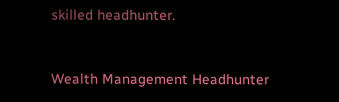skilled headhunter.


Wealth Management Headhunter